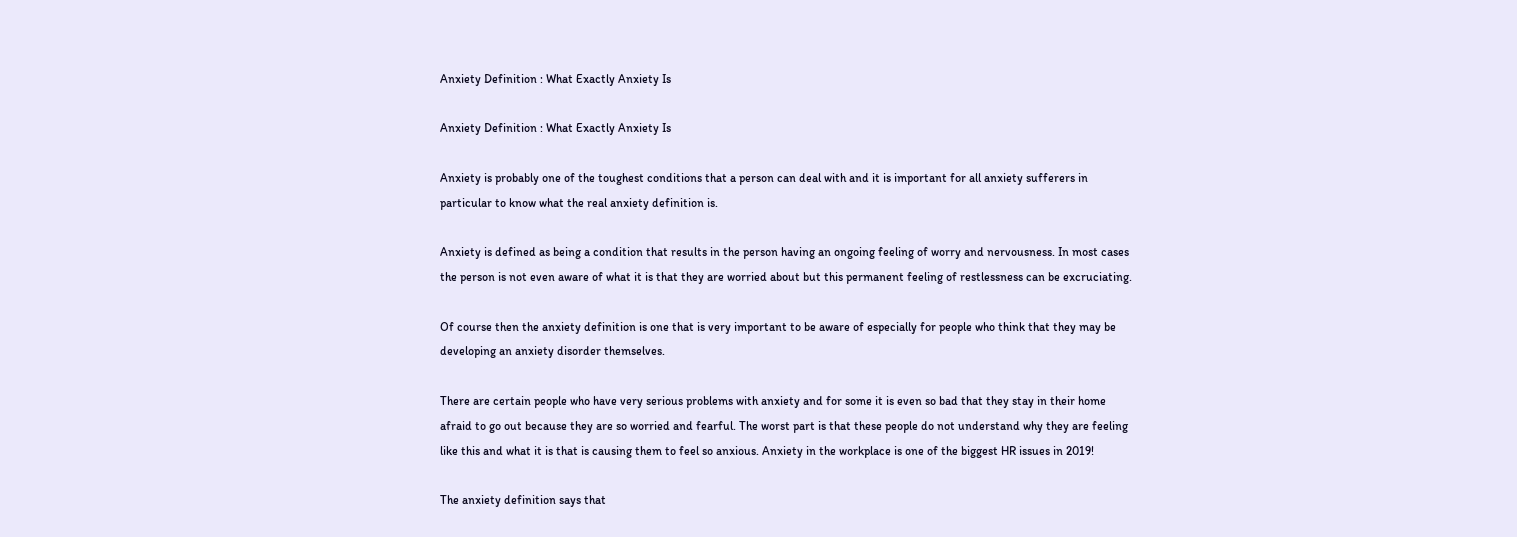Anxiety Definition : What Exactly Anxiety Is

Anxiety Definition : What Exactly Anxiety Is

Anxiety is probably one of the toughest conditions that a person can deal with and it is important for all anxiety sufferers in particular to know what the real anxiety definition is.

Anxiety is defined as being a condition that results in the person having an ongoing feeling of worry and nervousness. In most cases the person is not even aware of what it is that they are worried about but this permanent feeling of restlessness can be excruciating.

Of course then the anxiety definition is one that is very important to be aware of especially for people who think that they may be developing an anxiety disorder themselves.

There are certain people who have very serious problems with anxiety and for some it is even so bad that they stay in their home afraid to go out because they are so worried and fearful. The worst part is that these people do not understand why they are feeling like this and what it is that is causing them to feel so anxious. Anxiety in the workplace is one of the biggest HR issues in 2019!

The anxiety definition says that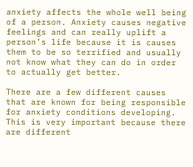anxiety affects the whole well being of a person. Anxiety causes negative feelings and can really uplift a person’s life because it is causes them to be so terrified and usually not know what they can do in order to actually get better.

There are a few different causes that are known for being responsible for anxiety conditions developing. This is very important because there are different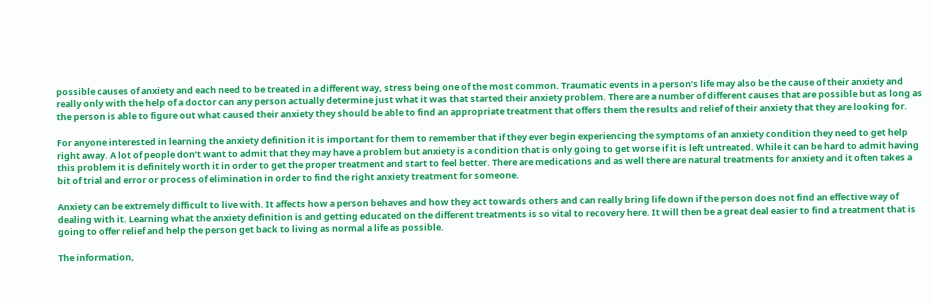possible causes of anxiety and each need to be treated in a different way, stress being one of the most common. Traumatic events in a person’s life may also be the cause of their anxiety and really only with the help of a doctor can any person actually determine just what it was that started their anxiety problem. There are a number of different causes that are possible but as long as the person is able to figure out what caused their anxiety they should be able to find an appropriate treatment that offers them the results and relief of their anxiety that they are looking for.

For anyone interested in learning the anxiety definition it is important for them to remember that if they ever begin experiencing the symptoms of an anxiety condition they need to get help right away. A lot of people don’t want to admit that they may have a problem but anxiety is a condition that is only going to get worse if it is left untreated. While it can be hard to admit having this problem it is definitely worth it in order to get the proper treatment and start to feel better. There are medications and as well there are natural treatments for anxiety and it often takes a bit of trial and error or process of elimination in order to find the right anxiety treatment for someone.

Anxiety can be extremely difficult to live with. It affects how a person behaves and how they act towards others and can really bring life down if the person does not find an effective way of dealing with it. Learning what the anxiety definition is and getting educated on the different treatments is so vital to recovery here. It will then be a great deal easier to find a treatment that is going to offer relief and help the person get back to living as normal a life as possible.

The information,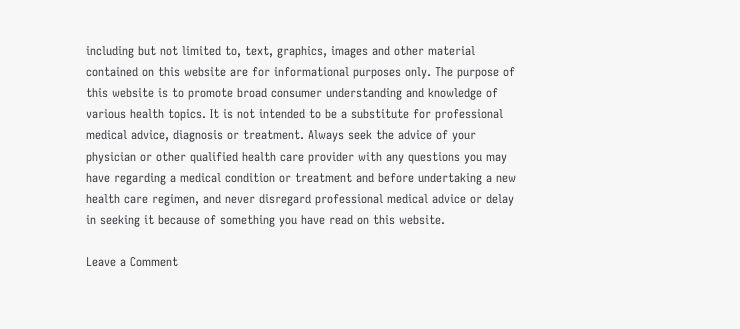including but not limited to, text, graphics, images and other material contained on this website are for informational purposes only. The purpose of this website is to promote broad consumer understanding and knowledge of various health topics. It is not intended to be a substitute for professional medical advice, diagnosis or treatment. Always seek the advice of your physician or other qualified health care provider with any questions you may have regarding a medical condition or treatment and before undertaking a new health care regimen, and never disregard professional medical advice or delay in seeking it because of something you have read on this website.

Leave a Comment